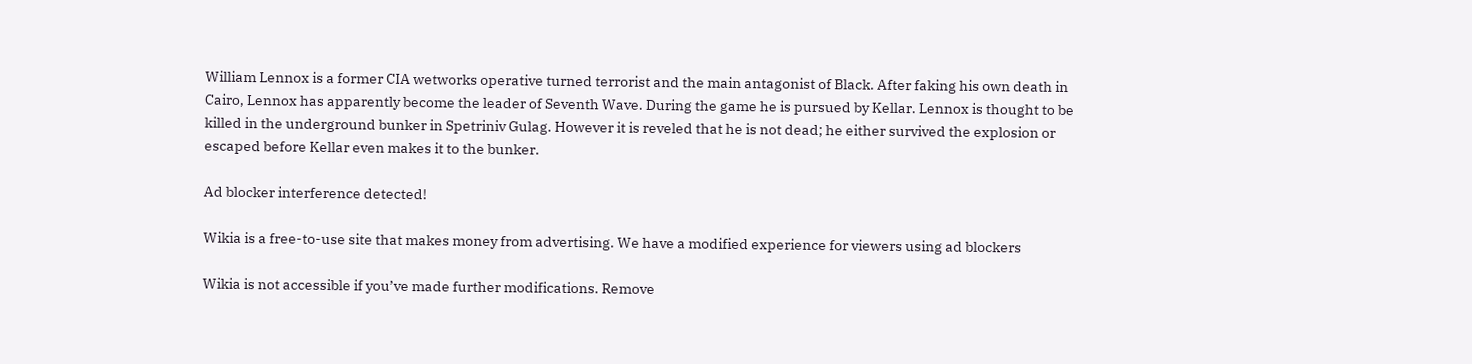William Lennox is a former CIA wetworks operative turned terrorist and the main antagonist of Black. After faking his own death in Cairo, Lennox has apparently become the leader of Seventh Wave. During the game he is pursued by Kellar. Lennox is thought to be killed in the underground bunker in Spetriniv Gulag. However it is reveled that he is not dead; he either survived the explosion or escaped before Kellar even makes it to the bunker.

Ad blocker interference detected!

Wikia is a free-to-use site that makes money from advertising. We have a modified experience for viewers using ad blockers

Wikia is not accessible if you’ve made further modifications. Remove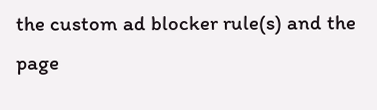the custom ad blocker rule(s) and the page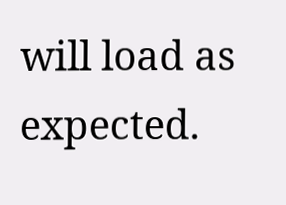will load as expected.